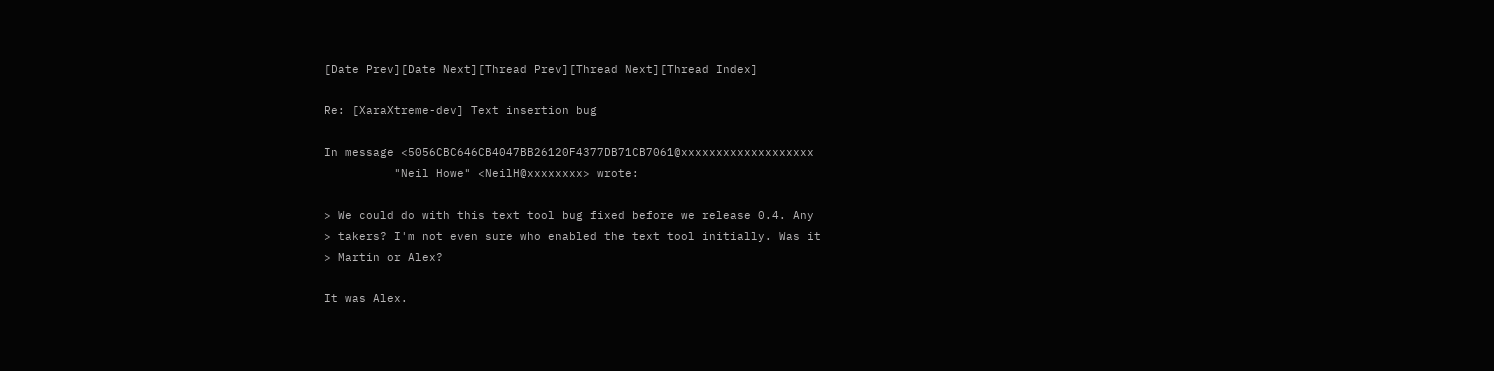[Date Prev][Date Next][Thread Prev][Thread Next][Thread Index]

Re: [XaraXtreme-dev] Text insertion bug

In message <5056CBC646CB4047BB26120F4377DB71CB7061@xxxxxxxxxxxxxxxxxxx
          "Neil Howe" <NeilH@xxxxxxxx> wrote:

> We could do with this text tool bug fixed before we release 0.4. Any
> takers? I'm not even sure who enabled the text tool initially. Was it
> Martin or Alex?

It was Alex.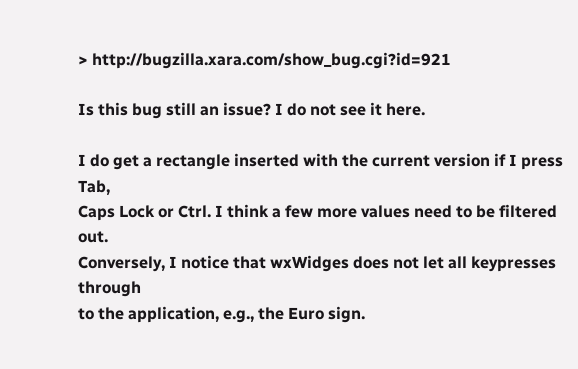> http://bugzilla.xara.com/show_bug.cgi?id=921

Is this bug still an issue? I do not see it here.

I do get a rectangle inserted with the current version if I press Tab,
Caps Lock or Ctrl. I think a few more values need to be filtered out.
Conversely, I notice that wxWidges does not let all keypresses through
to the application, e.g., the Euro sign.